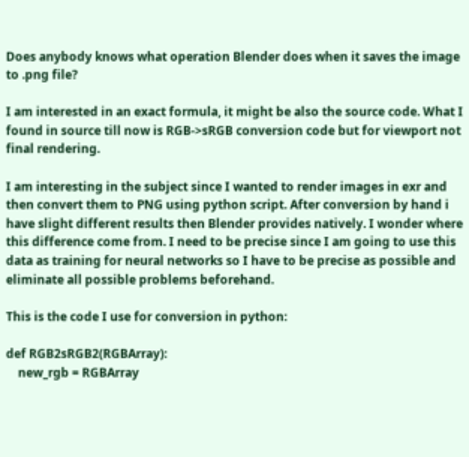Does anybody knows what operation Blender does when it saves the image to .png file?

I am interested in an exact formula, it might be also the source code. What I found in source till now is RGB->sRGB conversion code but for viewport not final rendering.

I am interesting in the subject since I wanted to render images in exr and then convert them to PNG using python script. After conversion by hand i have slight different results then Blender provides natively. I wonder where this difference come from. I need to be precise since I am going to use this data as training for neural networks so I have to be precise as possible and eliminate all possible problems beforehand.

This is the code I use for conversion in python:

def RGB2sRGB2(RGBArray):
    new_rgb = RGBArray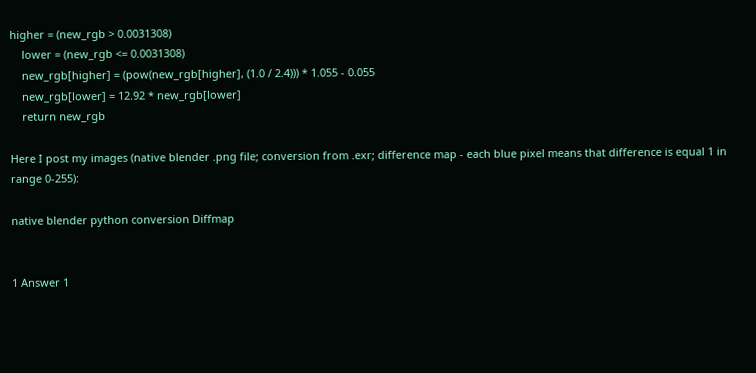higher = (new_rgb > 0.0031308)
    lower = (new_rgb <= 0.0031308)
    new_rgb[higher] = (pow(new_rgb[higher], (1.0 / 2.4))) * 1.055 - 0.055
    new_rgb[lower] = 12.92 * new_rgb[lower]
    return new_rgb

Here I post my images (native blender .png file; conversion from .exr; difference map - each blue pixel means that difference is equal 1 in range 0-255):

native blender python conversion Diffmap


1 Answer 1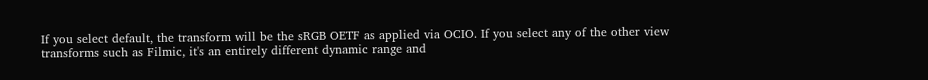If you select default, the transform will be the sRGB OETF as applied via OCIO. If you select any of the other view transforms such as Filmic, it's an entirely different dynamic range and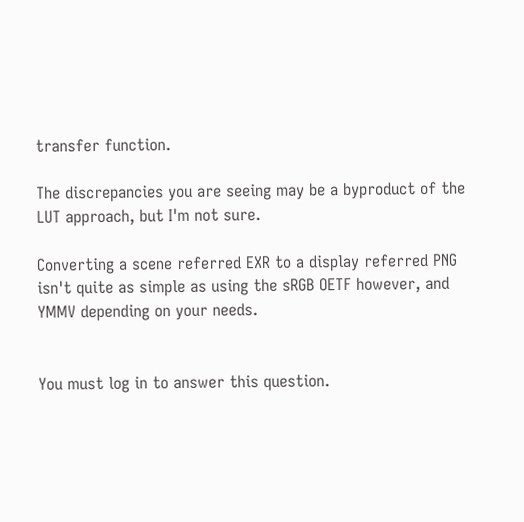transfer function.

The discrepancies you are seeing may be a byproduct of the LUT approach, but I'm not sure.

Converting a scene referred EXR to a display referred PNG isn't quite as simple as using the sRGB OETF however, and YMMV depending on your needs.


You must log in to answer this question.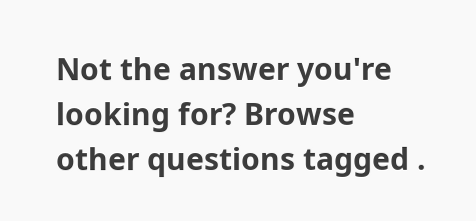Not the answer you're looking for? Browse other questions tagged .